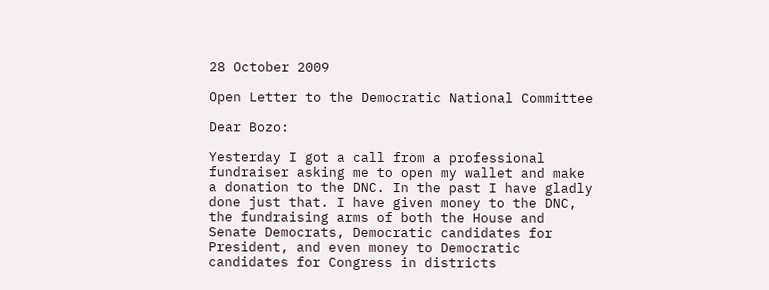28 October 2009

Open Letter to the Democratic National Committee

Dear Bozo:

Yesterday I got a call from a professional fundraiser asking me to open my wallet and make a donation to the DNC. In the past I have gladly done just that. I have given money to the DNC, the fundraising arms of both the House and Senate Democrats, Democratic candidates for President, and even money to Democratic candidates for Congress in districts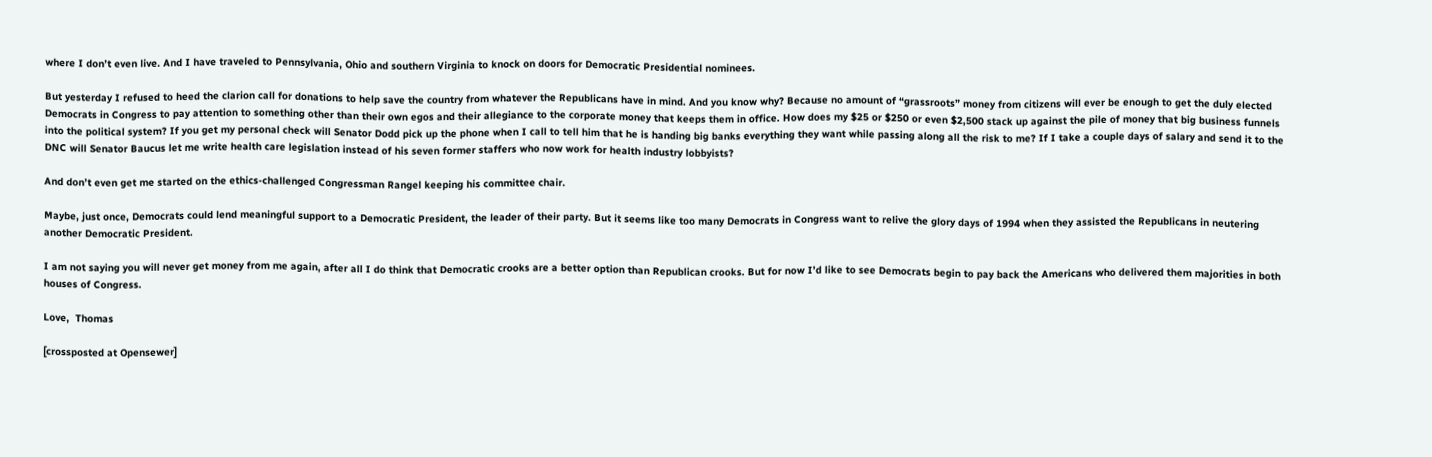where I don’t even live. And I have traveled to Pennsylvania, Ohio and southern Virginia to knock on doors for Democratic Presidential nominees.

But yesterday I refused to heed the clarion call for donations to help save the country from whatever the Republicans have in mind. And you know why? Because no amount of “grassroots” money from citizens will ever be enough to get the duly elected Democrats in Congress to pay attention to something other than their own egos and their allegiance to the corporate money that keeps them in office. How does my $25 or $250 or even $2,500 stack up against the pile of money that big business funnels into the political system? If you get my personal check will Senator Dodd pick up the phone when I call to tell him that he is handing big banks everything they want while passing along all the risk to me? If I take a couple days of salary and send it to the DNC will Senator Baucus let me write health care legislation instead of his seven former staffers who now work for health industry lobbyists?

And don’t even get me started on the ethics-challenged Congressman Rangel keeping his committee chair.

Maybe, just once, Democrats could lend meaningful support to a Democratic President, the leader of their party. But it seems like too many Democrats in Congress want to relive the glory days of 1994 when they assisted the Republicans in neutering another Democratic President.

I am not saying you will never get money from me again, after all I do think that Democratic crooks are a better option than Republican crooks. But for now I’d like to see Democrats begin to pay back the Americans who delivered them majorities in both houses of Congress.

Love,  Thomas

[crossposted at Opensewer]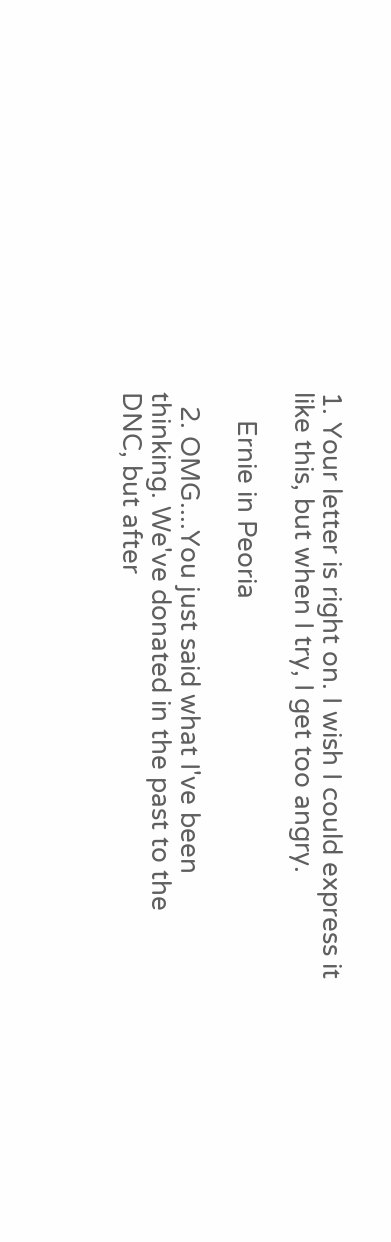1. Your letter is right on. I wish I could express it like this, but when I try, I get too angry.

    Ernie in Peoria

  2. OMG....You just said what I've been thinking. We've donated in the past to the DNC, but after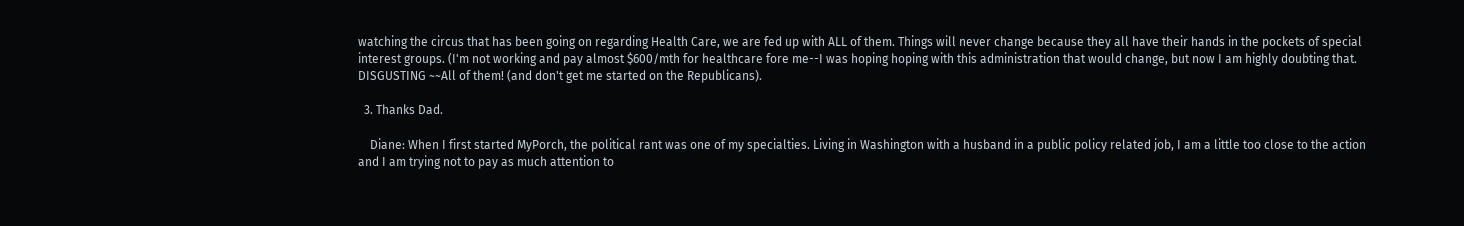watching the circus that has been going on regarding Health Care, we are fed up with ALL of them. Things will never change because they all have their hands in the pockets of special interest groups. (I'm not working and pay almost $600/mth for healthcare fore me--I was hoping hoping with this administration that would change, but now I am highly doubting that. DISGUSTING ~~All of them! (and don't get me started on the Republicans).

  3. Thanks Dad.

    Diane: When I first started MyPorch, the political rant was one of my specialties. Living in Washington with a husband in a public policy related job, I am a little too close to the action and I am trying not to pay as much attention to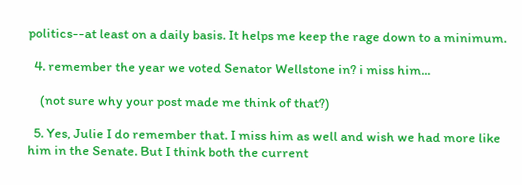politics--at least on a daily basis. It helps me keep the rage down to a minimum.

  4. remember the year we voted Senator Wellstone in? i miss him...

    (not sure why your post made me think of that?)

  5. Yes, Julie I do remember that. I miss him as well and wish we had more like him in the Senate. But I think both the current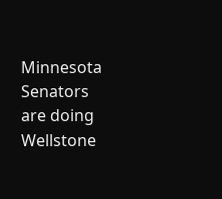Minnesota Senators are doing Wellstone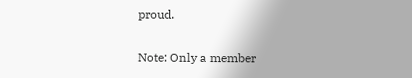proud.


Note: Only a member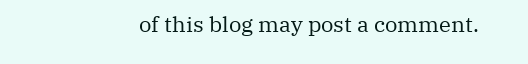of this blog may post a comment.